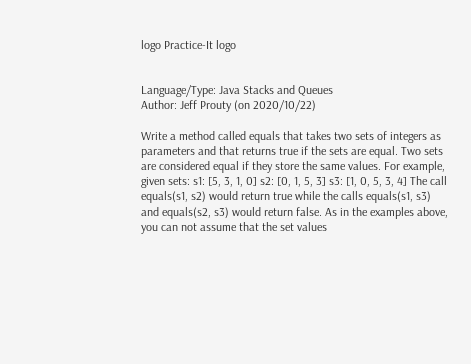logo Practice-It logo


Language/Type: Java Stacks and Queues
Author: Jeff Prouty (on 2020/10/22)

Write a method called equals that takes two sets of integers as parameters and that returns true if the sets are equal. Two sets are considered equal if they store the same values. For example, given sets: s1: [5, 3, 1, 0] s2: [0, 1, 5, 3] s3: [1, 0, 5, 3, 4] The call equals(s1, s2) would return true while the calls equals(s1, s3) and equals(s2, s3) would return false. As in the examples above, you can not assume that the set values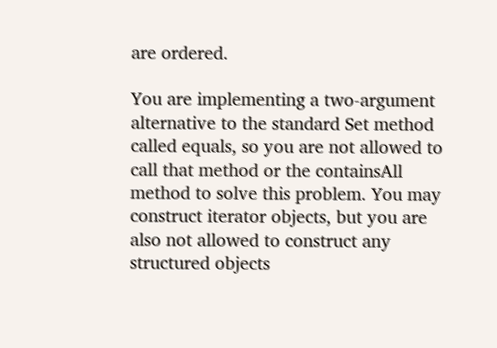are ordered.

You are implementing a two-argument alternative to the standard Set method called equals, so you are not allowed to call that method or the containsAll method to solve this problem. You may construct iterator objects, but you are also not allowed to construct any structured objects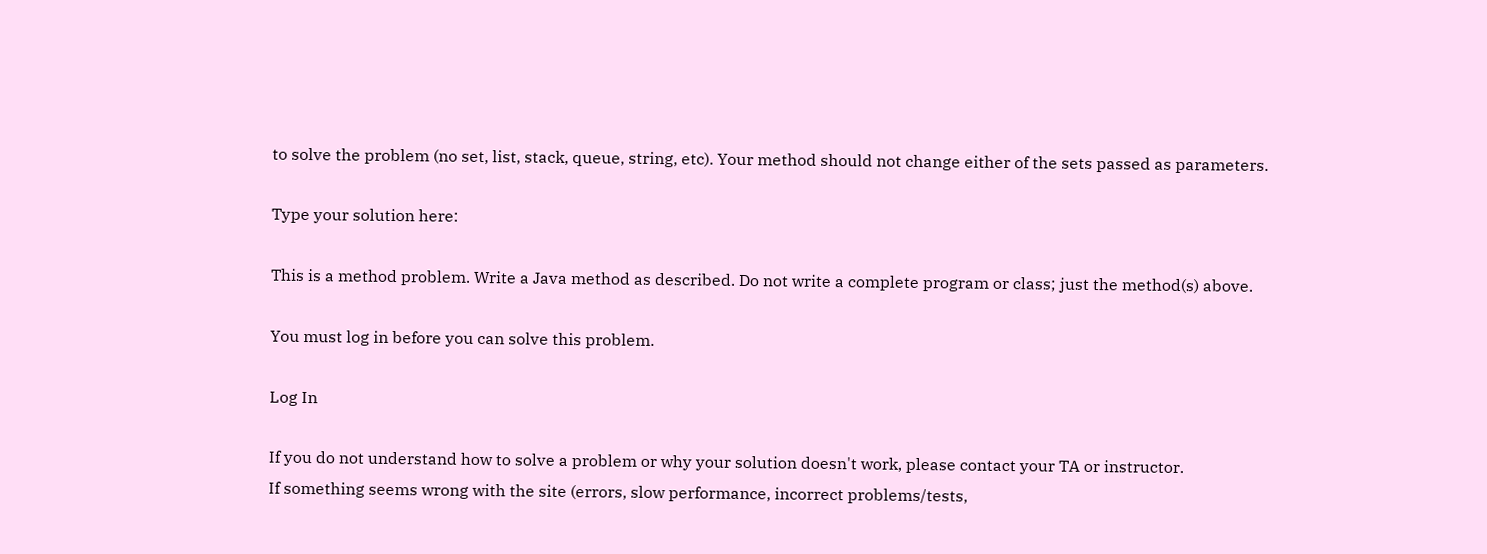to solve the problem (no set, list, stack, queue, string, etc). Your method should not change either of the sets passed as parameters.

Type your solution here:

This is a method problem. Write a Java method as described. Do not write a complete program or class; just the method(s) above.

You must log in before you can solve this problem.

Log In

If you do not understand how to solve a problem or why your solution doesn't work, please contact your TA or instructor.
If something seems wrong with the site (errors, slow performance, incorrect problems/tests,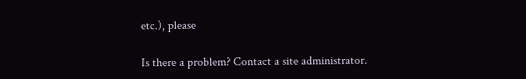etc.), please

Is there a problem? Contact a site administrator.